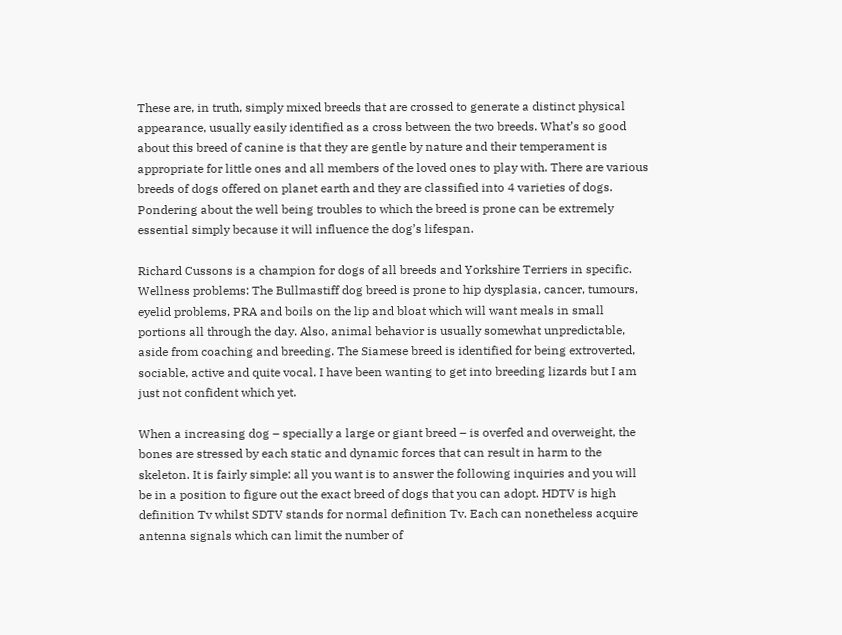These are, in truth, simply mixed breeds that are crossed to generate a distinct physical appearance, usually easily identified as a cross between the two breeds. What’s so good about this breed of canine is that they are gentle by nature and their temperament is appropriate for little ones and all members of the loved ones to play with. There are various breeds of dogs offered on planet earth and they are classified into 4 varieties of dogs. Pondering about the well being troubles to which the breed is prone can be extremely essential simply because it will influence the dog’s lifespan.

Richard Cussons is a champion for dogs of all breeds and Yorkshire Terriers in specific. Wellness problems: The Bullmastiff dog breed is prone to hip dysplasia, cancer, tumours, eyelid problems, PRA and boils on the lip and bloat which will want meals in small portions all through the day. Also, animal behavior is usually somewhat unpredictable, aside from coaching and breeding. The Siamese breed is identified for being extroverted, sociable, active and quite vocal. I have been wanting to get into breeding lizards but I am just not confident which yet.

When a increasing dog – specially a large or giant breed – is overfed and overweight, the bones are stressed by each static and dynamic forces that can result in harm to the skeleton. It is fairly simple: all you want is to answer the following inquiries and you will be in a position to figure out the exact breed of dogs that you can adopt. HDTV is high definition Tv whilst SDTV stands for normal definition Tv. Each can nonetheless acquire antenna signals which can limit the number of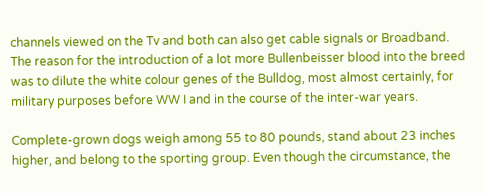channels viewed on the Tv and both can also get cable signals or Broadband. The reason for the introduction of a lot more Bullenbeisser blood into the breed was to dilute the white colour genes of the Bulldog, most almost certainly, for military purposes before WW I and in the course of the inter-war years.

Complete-grown dogs weigh among 55 to 80 pounds, stand about 23 inches higher, and belong to the sporting group. Even though the circumstance, the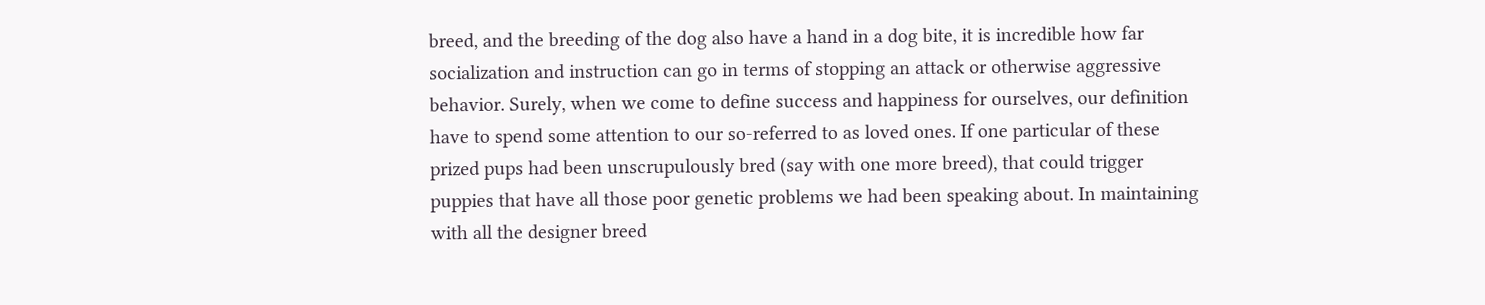breed, and the breeding of the dog also have a hand in a dog bite, it is incredible how far socialization and instruction can go in terms of stopping an attack or otherwise aggressive behavior. Surely, when we come to define success and happiness for ourselves, our definition have to spend some attention to our so-referred to as loved ones. If one particular of these prized pups had been unscrupulously bred (say with one more breed), that could trigger puppies that have all those poor genetic problems we had been speaking about. In maintaining with all the designer breed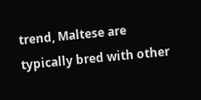trend, Maltese are typically bred with other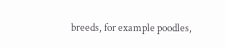breeds, for example poodles,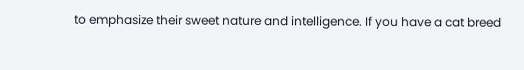to emphasize their sweet nature and intelligence. If you have a cat breed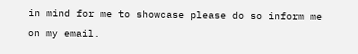in mind for me to showcase please do so inform me on my email.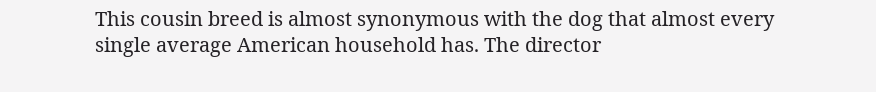This cousin breed is almost synonymous with the dog that almost every single average American household has. The director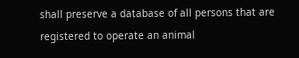shall preserve a database of all persons that are registered to operate an animal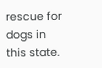rescue for dogs in this state.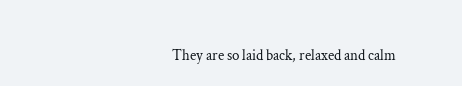They are so laid back, relaxed and calm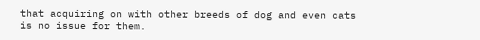that acquiring on with other breeds of dog and even cats is no issue for them.